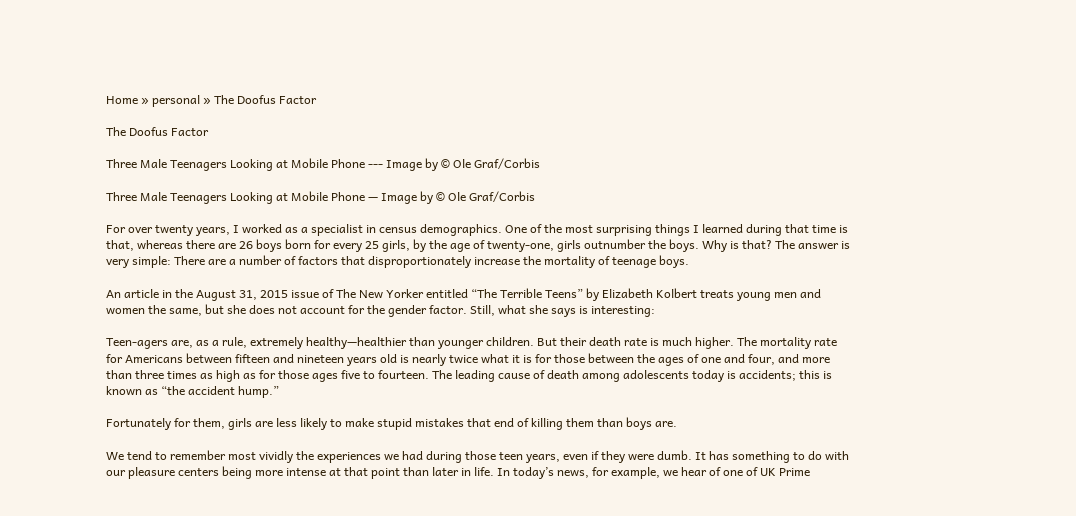Home » personal » The Doofus Factor

The Doofus Factor

Three Male Teenagers Looking at Mobile Phone --- Image by © Ole Graf/Corbis

Three Male Teenagers Looking at Mobile Phone — Image by © Ole Graf/Corbis

For over twenty years, I worked as a specialist in census demographics. One of the most surprising things I learned during that time is that, whereas there are 26 boys born for every 25 girls, by the age of twenty-one, girls outnumber the boys. Why is that? The answer is very simple: There are a number of factors that disproportionately increase the mortality of teenage boys.

An article in the August 31, 2015 issue of The New Yorker entitled “The Terrible Teens” by Elizabeth Kolbert treats young men and women the same, but she does not account for the gender factor. Still, what she says is interesting:

Teen-agers are, as a rule, extremely healthy—healthier than younger children. But their death rate is much higher. The mortality rate for Americans between fifteen and nineteen years old is nearly twice what it is for those between the ages of one and four, and more than three times as high as for those ages five to fourteen. The leading cause of death among adolescents today is accidents; this is known as “the accident hump.”

Fortunately for them, girls are less likely to make stupid mistakes that end of killing them than boys are.

We tend to remember most vividly the experiences we had during those teen years, even if they were dumb. It has something to do with our pleasure centers being more intense at that point than later in life. In today’s news, for example, we hear of one of UK Prime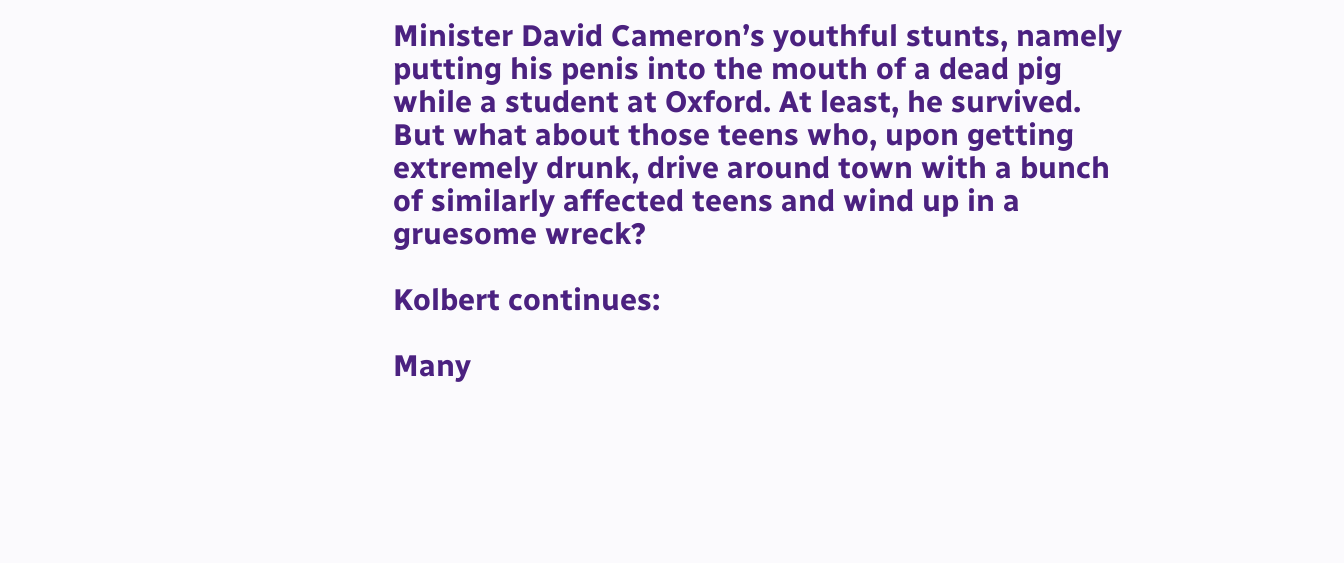Minister David Cameron’s youthful stunts, namely putting his penis into the mouth of a dead pig while a student at Oxford. At least, he survived. But what about those teens who, upon getting extremely drunk, drive around town with a bunch of similarly affected teens and wind up in a gruesome wreck?

Kolbert continues:

Many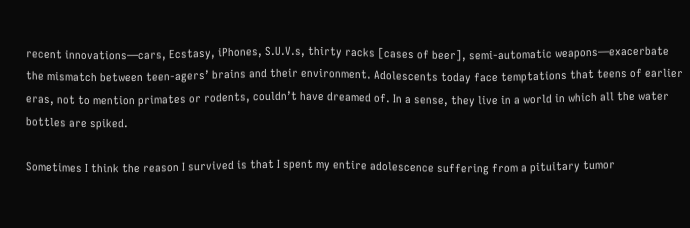recent innovations—cars, Ecstasy, iPhones, S.U.V.s, thirty racks [cases of beer], semi-automatic weapons—exacerbate the mismatch between teen-agers’ brains and their environment. Adolescents today face temptations that teens of earlier eras, not to mention primates or rodents, couldn’t have dreamed of. In a sense, they live in a world in which all the water bottles are spiked.

Sometimes I think the reason I survived is that I spent my entire adolescence suffering from a pituitary tumor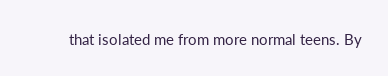that isolated me from more normal teens. By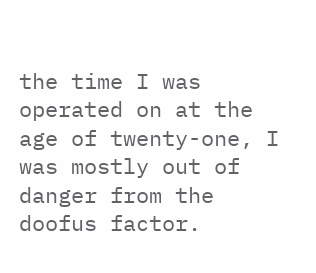the time I was operated on at the age of twenty-one, I was mostly out of danger from the doofus factor.